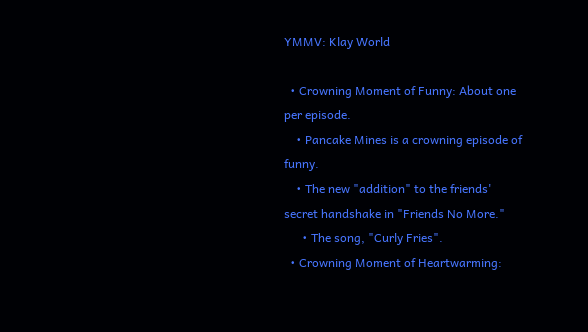YMMV: Klay World

  • Crowning Moment of Funny: About one per episode.
    • Pancake Mines is a crowning episode of funny.
    • The new "addition" to the friends' secret handshake in "Friends No More."
      • The song, "Curly Fries".
  • Crowning Moment of Heartwarming: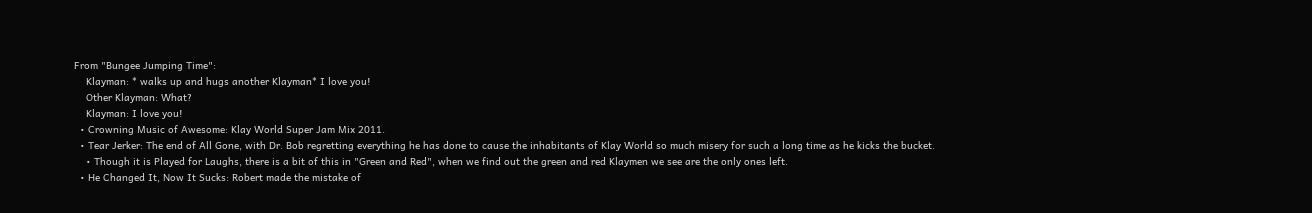From "Bungee Jumping Time":
    Klayman: * walks up and hugs another Klayman* I love you!
    Other Klayman: What?
    Klayman: I love you!
  • Crowning Music of Awesome: Klay World Super Jam Mix 2011.
  • Tear Jerker: The end of All Gone, with Dr. Bob regretting everything he has done to cause the inhabitants of Klay World so much misery for such a long time as he kicks the bucket.
    • Though it is Played for Laughs, there is a bit of this in "Green and Red", when we find out the green and red Klaymen we see are the only ones left.
  • He Changed It, Now It Sucks: Robert made the mistake of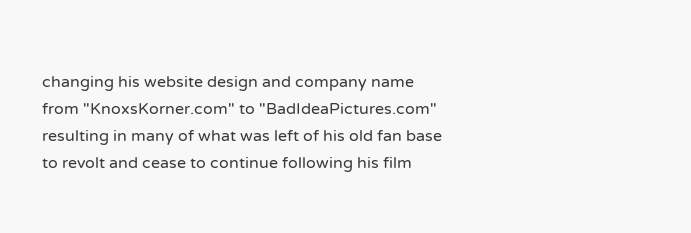changing his website design and company name from "KnoxsKorner.com" to "BadIdeaPictures.com" resulting in many of what was left of his old fan base to revolt and cease to continue following his film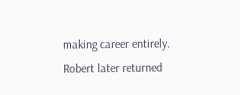making career entirely. Robert later returned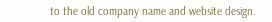to the old company name and website design.